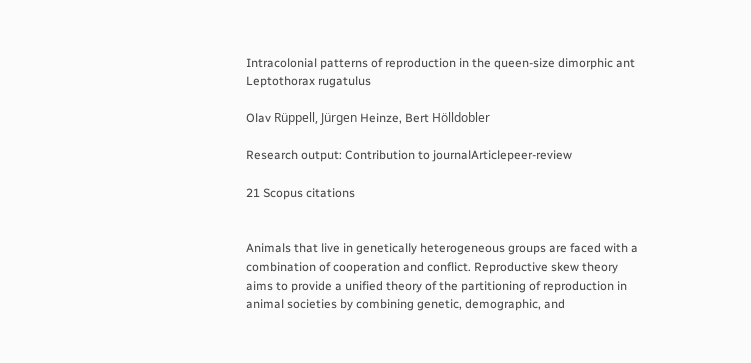Intracolonial patterns of reproduction in the queen-size dimorphic ant Leptothorax rugatulus

Olav Rüppell, Jürgen Heinze, Bert Hölldobler

Research output: Contribution to journalArticlepeer-review

21 Scopus citations


Animals that live in genetically heterogeneous groups are faced with a combination of cooperation and conflict. Reproductive skew theory aims to provide a unified theory of the partitioning of reproduction in animal societies by combining genetic, demographic, and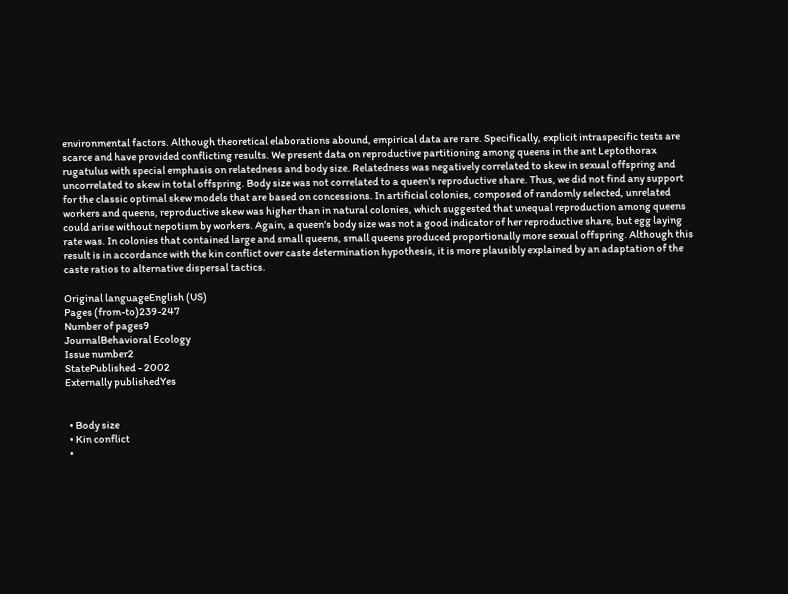environmental factors. Although theoretical elaborations abound, empirical data are rare. Specifically, explicit intraspecific tests are scarce and have provided conflicting results. We present data on reproductive partitioning among queens in the ant Leptothorax rugatulus with special emphasis on relatedness and body size. Relatedness was negatively correlated to skew in sexual offspring and uncorrelated to skew in total offspring. Body size was not correlated to a queen's reproductive share. Thus, we did not find any support for the classic optimal skew models that are based on concessions. In artificial colonies, composed of randomly selected, unrelated workers and queens, reproductive skew was higher than in natural colonies, which suggested that unequal reproduction among queens could arise without nepotism by workers. Again, a queen's body size was not a good indicator of her reproductive share, but egg laying rate was. In colonies that contained large and small queens, small queens produced proportionally more sexual offspring. Although this result is in accordance with the kin conflict over caste determination hypothesis, it is more plausibly explained by an adaptation of the caste ratios to alternative dispersal tactics.

Original languageEnglish (US)
Pages (from-to)239-247
Number of pages9
JournalBehavioral Ecology
Issue number2
StatePublished - 2002
Externally publishedYes


  • Body size
  • Kin conflict
  •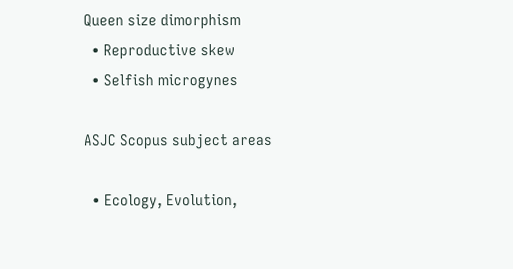Queen size dimorphism
  • Reproductive skew
  • Selfish microgynes

ASJC Scopus subject areas

  • Ecology, Evolution,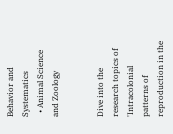Behavior and Systematics
  • Animal Science and Zoology


Dive into the research topics of 'Intracolonial patterns of reproduction in the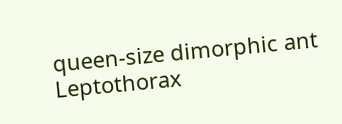queen-size dimorphic ant Leptothorax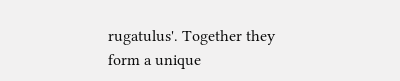rugatulus'. Together they form a unique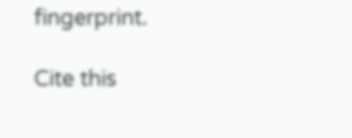fingerprint.

Cite this